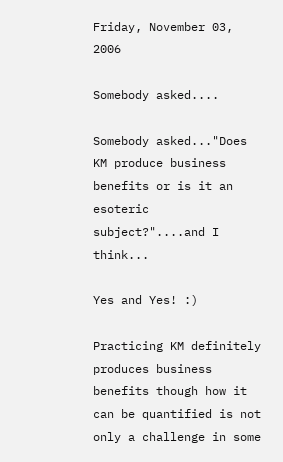Friday, November 03, 2006

Somebody asked....

Somebody asked..."Does KM produce business benefits or is it an esoteric subject?"....and I think...

Yes and Yes! :)

Practicing KM definitely produces business benefits though how it can be quantified is not only a challenge in some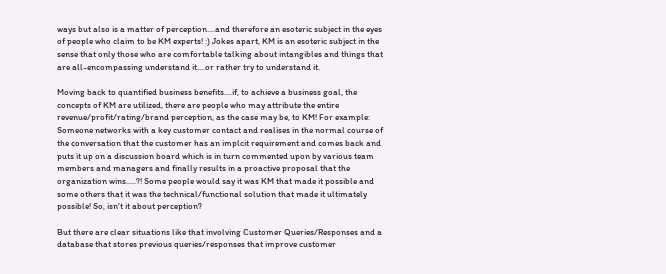ways but also is a matter of perception....and therefore an esoteric subject in the eyes of people who claim to be KM experts! :) Jokes apart, KM is an esoteric subject in the sense that only those who are comfortable talking about intangibles and things that are all-encompassing understand it....or rather try to understand it.

Moving back to quantified business benefits....if, to achieve a business goal, the concepts of KM are utilized, there are people who may attribute the entire revenue/profit/rating/brand perception, as the case may be, to KM! For example: Someone networks with a key customer contact and realises in the normal course of the conversation that the customer has an implcit requirement and comes back and puts it up on a discussion board which is in turn commented upon by various team members and managers and finally results in a proactive proposal that the organization wins.....?! Some people would say it was KM that made it possible and some others that it was the technical/functional solution that made it ultimately possible! So, isn't it about perception?

But there are clear situations like that involving Customer Queries/Responses and a database that stores previous queries/responses that improve customer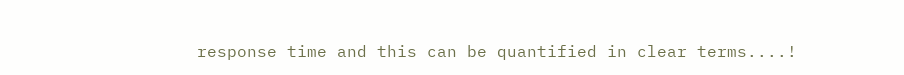response time and this can be quantified in clear terms....!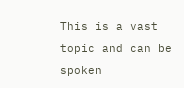This is a vast topic and can be spoken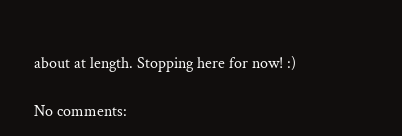about at length. Stopping here for now! :)

No comments: